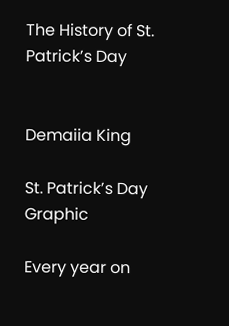The History of St. Patrick’s Day


Demaiia King

St. Patrick’s Day Graphic

Every year on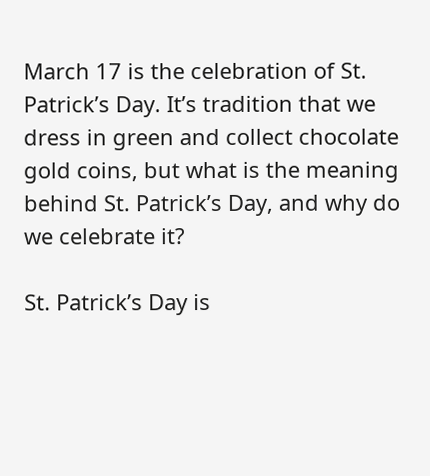March 17 is the celebration of St. Patrick’s Day. It’s tradition that we dress in green and collect chocolate gold coins, but what is the meaning behind St. Patrick’s Day, and why do we celebrate it?

St. Patrick’s Day is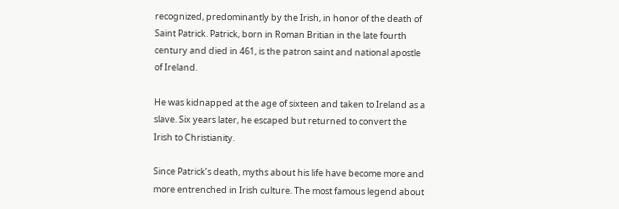recognized, predominantly by the Irish, in honor of the death of Saint Patrick. Patrick, born in Roman Britian in the late fourth century and died in 461, is the patron saint and national apostle of Ireland.

He was kidnapped at the age of sixteen and taken to Ireland as a slave. Six years later, he escaped but returned to convert the Irish to Christianity.

Since Patrick’s death, myths about his life have become more and more entrenched in Irish culture. The most famous legend about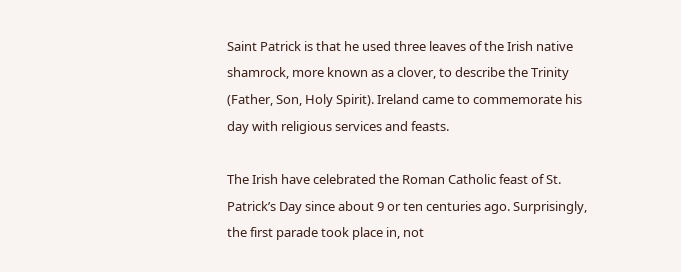Saint Patrick is that he used three leaves of the Irish native shamrock, more known as a clover, to describe the Trinity (Father, Son, Holy Spirit). Ireland came to commemorate his day with religious services and feasts.

The Irish have celebrated the Roman Catholic feast of St. Patrick’s Day since about 9 or ten centuries ago. Surprisingly, the first parade took place in, not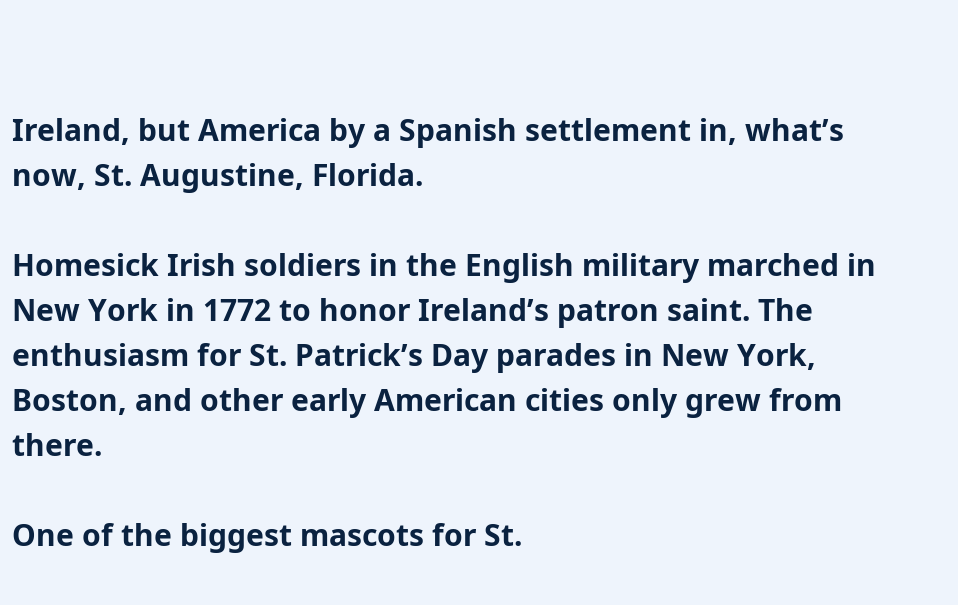Ireland, but America by a Spanish settlement in, what’s now, St. Augustine, Florida.

Homesick Irish soldiers in the English military marched in New York in 1772 to honor Ireland’s patron saint. The enthusiasm for St. Patrick’s Day parades in New York, Boston, and other early American cities only grew from there.

One of the biggest mascots for St.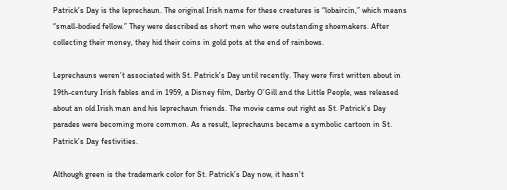Patrick’s Day is the leprechaun. The original Irish name for these creatures is “lobaircin,” which means “small-bodied fellow.” They were described as short men who were outstanding shoemakers. After collecting their money, they hid their coins in gold pots at the end of rainbows.

Leprechauns weren’t associated with St. Patrick’s Day until recently. They were first written about in 19th-century Irish fables and in 1959, a Disney film, Darby O’Gill and the Little People, was released about an old Irish man and his leprechaun friends. The movie came out right as St. Patrick’s Day parades were becoming more common. As a result, leprechauns became a symbolic cartoon in St. Patrick’s Day festivities.

Although green is the trademark color for St. Patrick’s Day now, it hasn’t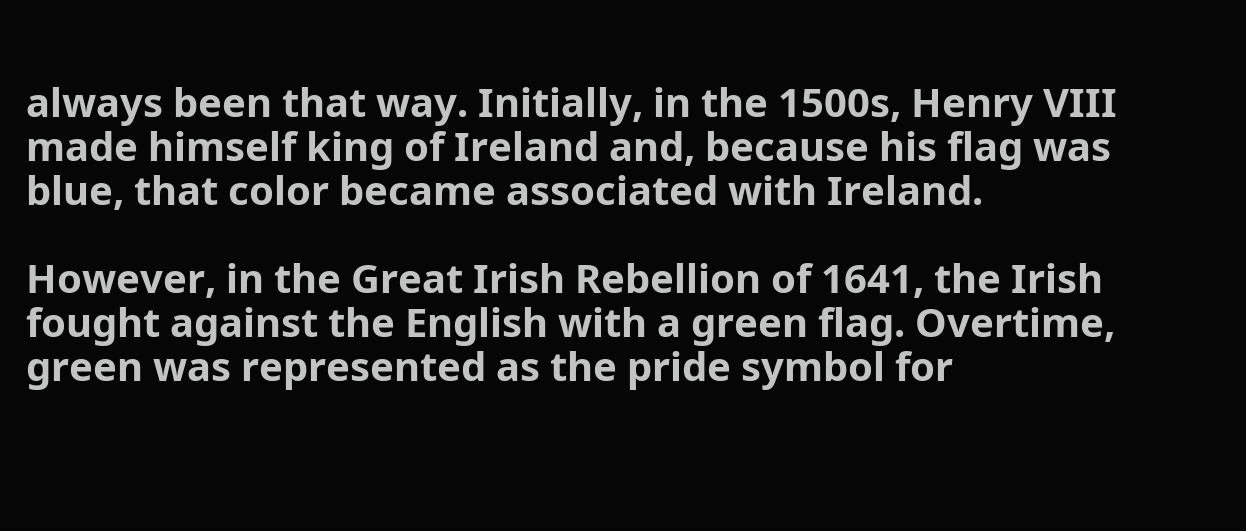always been that way. Initially, in the 1500s, Henry VIII made himself king of Ireland and, because his flag was blue, that color became associated with Ireland.

However, in the Great Irish Rebellion of 1641, the Irish fought against the English with a green flag. Overtime, green was represented as the pride symbol for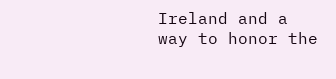Ireland and a way to honor the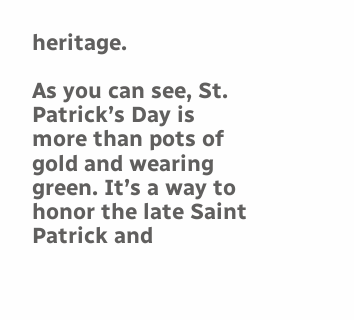heritage.

As you can see, St. Patrick’s Day is more than pots of gold and wearing green. It’s a way to honor the late Saint Patrick and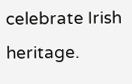celebrate Irish heritage.